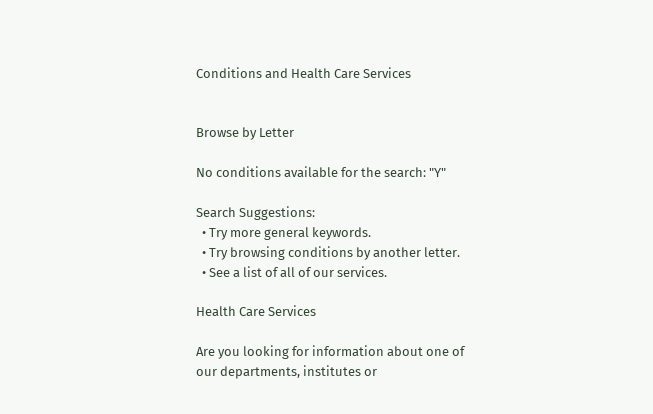Conditions and Health Care Services


Browse by Letter

No conditions available for the search: "Y"

Search Suggestions:
  • Try more general keywords.
  • Try browsing conditions by another letter.
  • See a list of all of our services.

Health Care Services

Are you looking for information about one of our departments, institutes or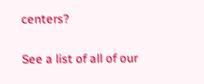centers?

See a list of all of our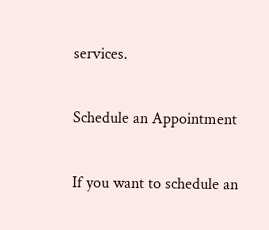services.

Schedule an Appointment

If you want to schedule an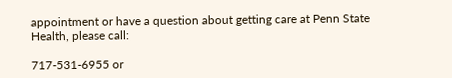appointment or have a question about getting care at Penn State Health, please call:

717-531-6955 or